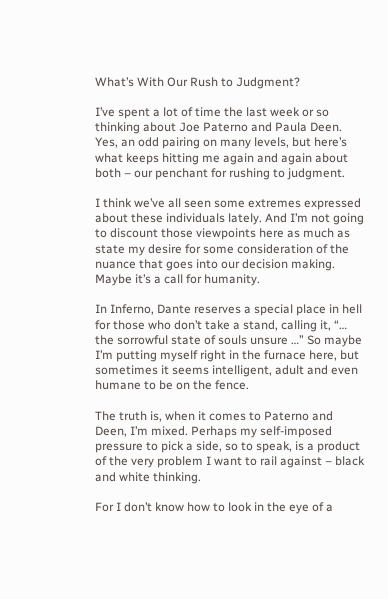What’s With Our Rush to Judgment?

I’ve spent a lot of time the last week or so thinking about Joe Paterno and Paula Deen. Yes, an odd pairing on many levels, but here’s what keeps hitting me again and again about both – our penchant for rushing to judgment.

I think we’ve all seen some extremes expressed about these individuals lately. And I’m not going to discount those viewpoints here as much as state my desire for some consideration of the nuance that goes into our decision making. Maybe it’s a call for humanity.

In Inferno, Dante reserves a special place in hell for those who don’t take a stand, calling it, “… the sorrowful state of souls unsure …” So maybe I’m putting myself right in the furnace here, but sometimes it seems intelligent, adult and even humane to be on the fence.

The truth is, when it comes to Paterno and Deen, I’m mixed. Perhaps my self-imposed pressure to pick a side, so to speak, is a product of the very problem I want to rail against – black and white thinking.

For I don’t know how to look in the eye of a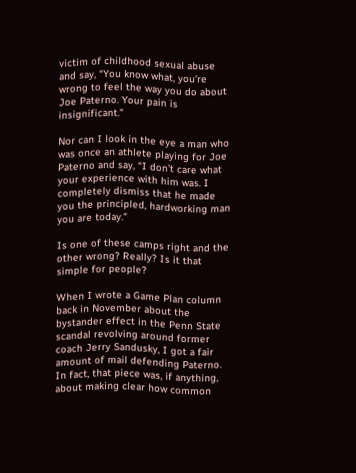victim of childhood sexual abuse and say, “You know what, you’re wrong to feel the way you do about Joe Paterno. Your pain is insignificant.”

Nor can I look in the eye a man who was once an athlete playing for Joe Paterno and say, “I don’t care what your experience with him was. I completely dismiss that he made you the principled, hardworking man you are today.”

Is one of these camps right and the other wrong? Really? Is it that simple for people?

When I wrote a Game Plan column back in November about the bystander effect in the Penn State scandal revolving around former coach Jerry Sandusky, I got a fair amount of mail defending Paterno. In fact, that piece was, if anything, about making clear how common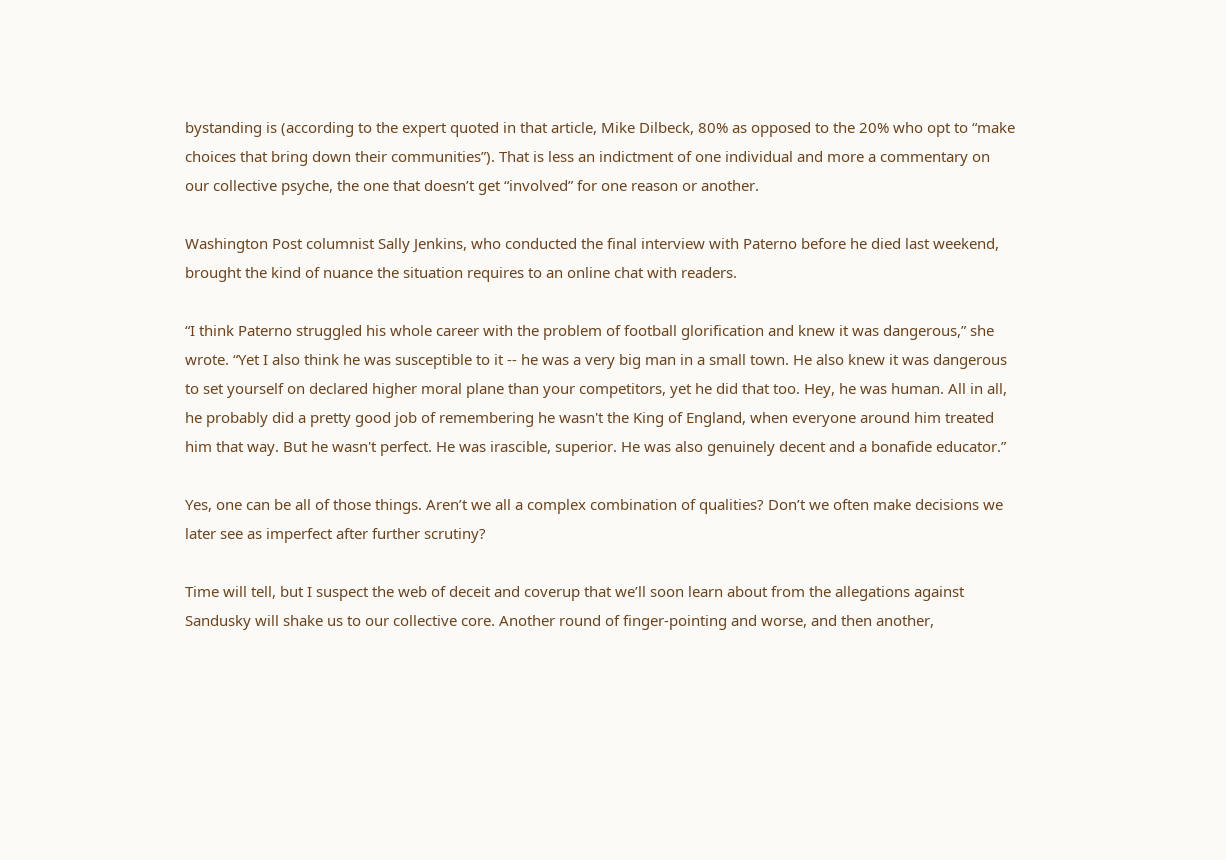bystanding is (according to the expert quoted in that article, Mike Dilbeck, 80% as opposed to the 20% who opt to “make choices that bring down their communities”). That is less an indictment of one individual and more a commentary on our collective psyche, the one that doesn’t get “involved” for one reason or another.

Washington Post columnist Sally Jenkins, who conducted the final interview with Paterno before he died last weekend, brought the kind of nuance the situation requires to an online chat with readers.

“I think Paterno struggled his whole career with the problem of football glorification and knew it was dangerous,” she wrote. “Yet I also think he was susceptible to it -- he was a very big man in a small town. He also knew it was dangerous to set yourself on declared higher moral plane than your competitors, yet he did that too. Hey, he was human. All in all, he probably did a pretty good job of remembering he wasn't the King of England, when everyone around him treated him that way. But he wasn't perfect. He was irascible, superior. He was also genuinely decent and a bonafide educator.”

Yes, one can be all of those things. Aren’t we all a complex combination of qualities? Don’t we often make decisions we later see as imperfect after further scrutiny?

Time will tell, but I suspect the web of deceit and coverup that we’ll soon learn about from the allegations against Sandusky will shake us to our collective core. Another round of finger-pointing and worse, and then another,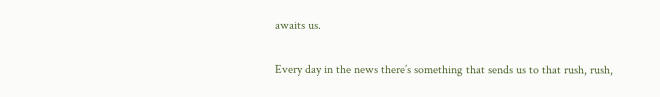awaits us.

Every day in the news there’s something that sends us to that rush, rush,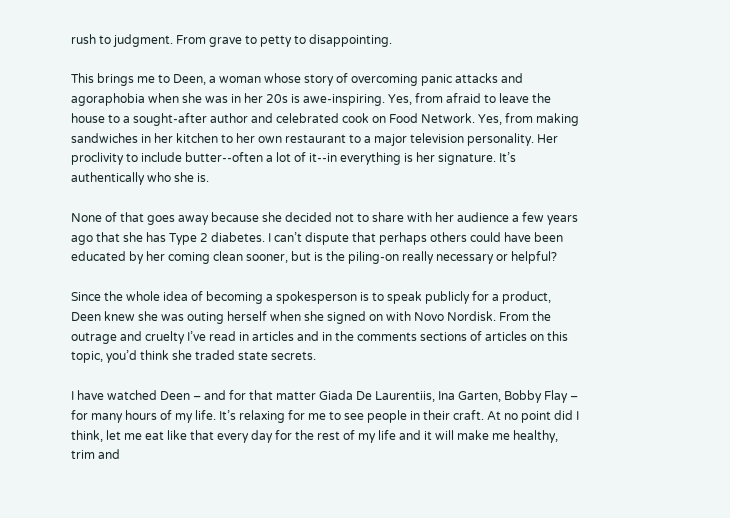rush to judgment. From grave to petty to disappointing.

This brings me to Deen, a woman whose story of overcoming panic attacks and agoraphobia when she was in her 20s is awe-inspiring. Yes, from afraid to leave the house to a sought-after author and celebrated cook on Food Network. Yes, from making sandwiches in her kitchen to her own restaurant to a major television personality. Her proclivity to include butter--often a lot of it--in everything is her signature. It’s authentically who she is.

None of that goes away because she decided not to share with her audience a few years ago that she has Type 2 diabetes. I can’t dispute that perhaps others could have been educated by her coming clean sooner, but is the piling-on really necessary or helpful?

Since the whole idea of becoming a spokesperson is to speak publicly for a product, Deen knew she was outing herself when she signed on with Novo Nordisk. From the outrage and cruelty I’ve read in articles and in the comments sections of articles on this topic, you’d think she traded state secrets.

I have watched Deen – and for that matter Giada De Laurentiis, Ina Garten, Bobby Flay – for many hours of my life. It’s relaxing for me to see people in their craft. At no point did I think, let me eat like that every day for the rest of my life and it will make me healthy, trim and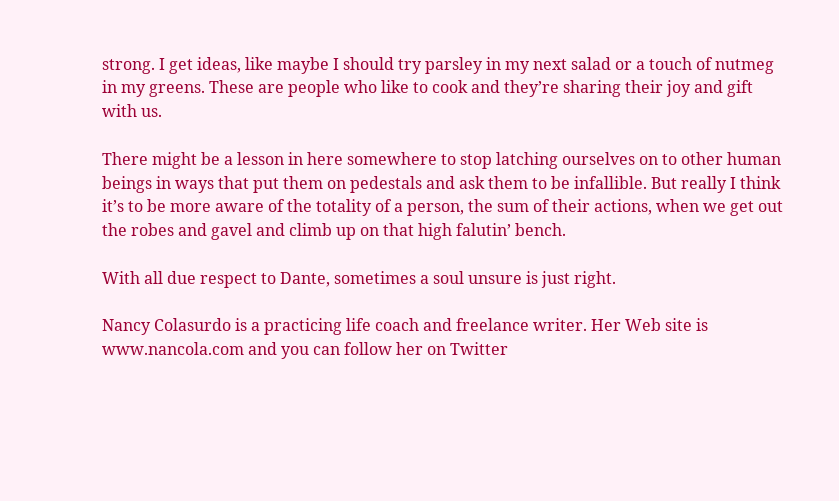strong. I get ideas, like maybe I should try parsley in my next salad or a touch of nutmeg in my greens. These are people who like to cook and they’re sharing their joy and gift with us.

There might be a lesson in here somewhere to stop latching ourselves on to other human beings in ways that put them on pedestals and ask them to be infallible. But really I think it’s to be more aware of the totality of a person, the sum of their actions, when we get out the robes and gavel and climb up on that high falutin’ bench.

With all due respect to Dante, sometimes a soul unsure is just right.

Nancy Colasurdo is a practicing life coach and freelance writer. Her Web site is www.nancola.com and you can follow her on Twitter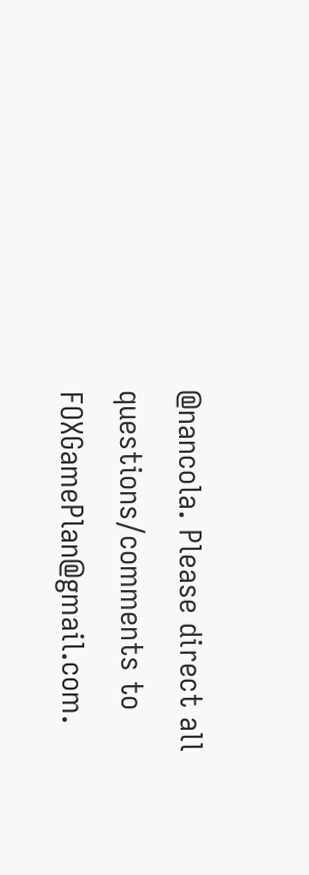@nancola. Please direct all questions/comments to FOXGamePlan@gmail.com.